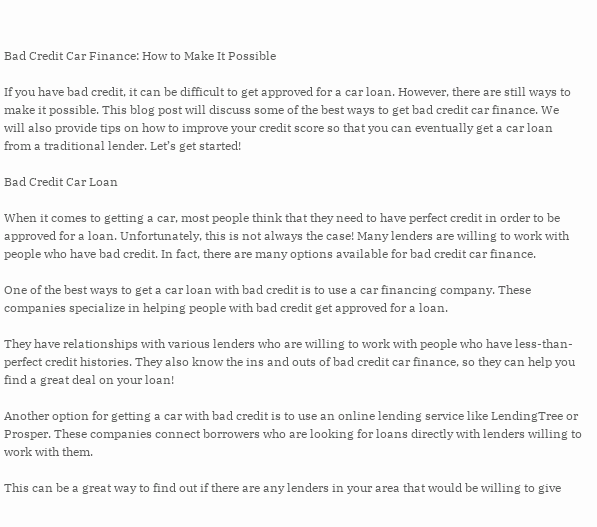Bad Credit Car Finance: How to Make It Possible

If you have bad credit, it can be difficult to get approved for a car loan. However, there are still ways to make it possible. This blog post will discuss some of the best ways to get bad credit car finance. We will also provide tips on how to improve your credit score so that you can eventually get a car loan from a traditional lender. Let’s get started!

Bad Credit Car Loan

When it comes to getting a car, most people think that they need to have perfect credit in order to be approved for a loan. Unfortunately, this is not always the case! Many lenders are willing to work with people who have bad credit. In fact, there are many options available for bad credit car finance.

One of the best ways to get a car loan with bad credit is to use a car financing company. These companies specialize in helping people with bad credit get approved for a loan.

They have relationships with various lenders who are willing to work with people who have less-than-perfect credit histories. They also know the ins and outs of bad credit car finance, so they can help you find a great deal on your loan!

Another option for getting a car with bad credit is to use an online lending service like LendingTree or Prosper. These companies connect borrowers who are looking for loans directly with lenders willing to work with them.

This can be a great way to find out if there are any lenders in your area that would be willing to give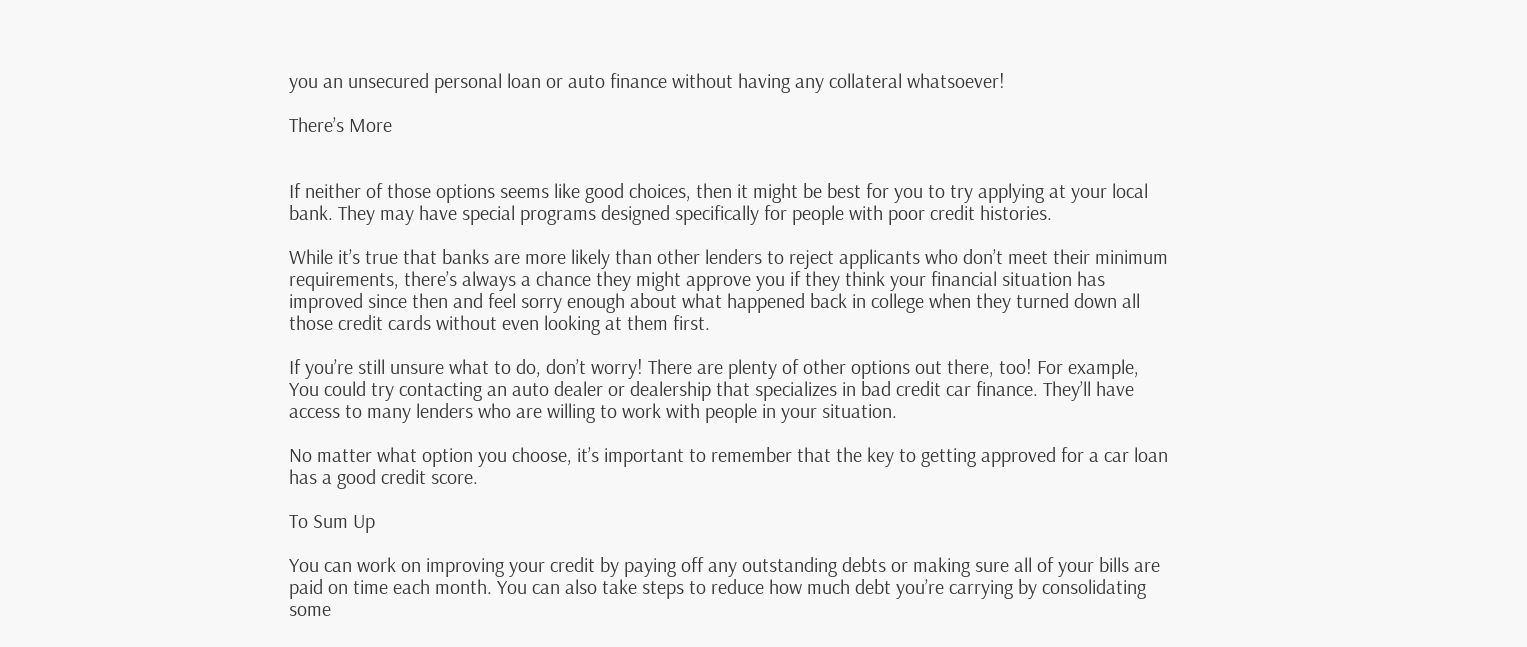you an unsecured personal loan or auto finance without having any collateral whatsoever!

There’s More


If neither of those options seems like good choices, then it might be best for you to try applying at your local bank. They may have special programs designed specifically for people with poor credit histories.

While it’s true that banks are more likely than other lenders to reject applicants who don’t meet their minimum requirements, there’s always a chance they might approve you if they think your financial situation has improved since then and feel sorry enough about what happened back in college when they turned down all those credit cards without even looking at them first.

If you’re still unsure what to do, don’t worry! There are plenty of other options out there, too! For example, You could try contacting an auto dealer or dealership that specializes in bad credit car finance. They’ll have access to many lenders who are willing to work with people in your situation.

No matter what option you choose, it’s important to remember that the key to getting approved for a car loan has a good credit score.

To Sum Up

You can work on improving your credit by paying off any outstanding debts or making sure all of your bills are paid on time each month. You can also take steps to reduce how much debt you’re carrying by consolidating some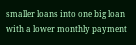smaller loans into one big loan with a lower monthly payment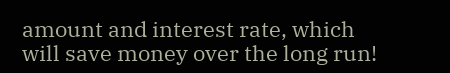amount and interest rate, which will save money over the long run!